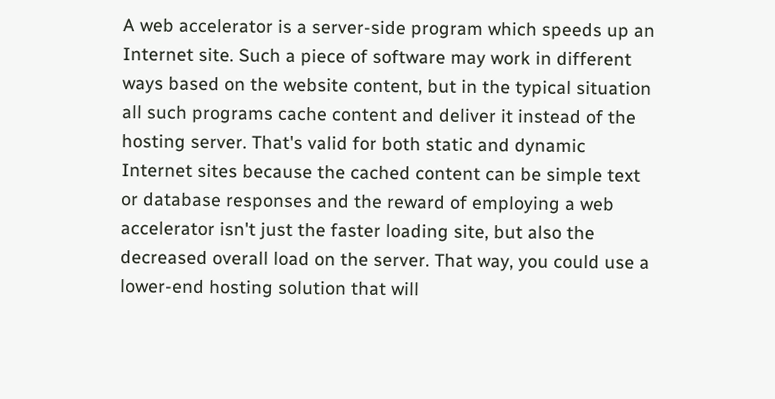A web accelerator is a server-side program which speeds up an Internet site. Such a piece of software may work in different ways based on the website content, but in the typical situation all such programs cache content and deliver it instead of the hosting server. That's valid for both static and dynamic Internet sites because the cached content can be simple text or database responses and the reward of employing a web accelerator isn't just the faster loading site, but also the decreased overall load on the server. That way, you could use a lower-end hosting solution that will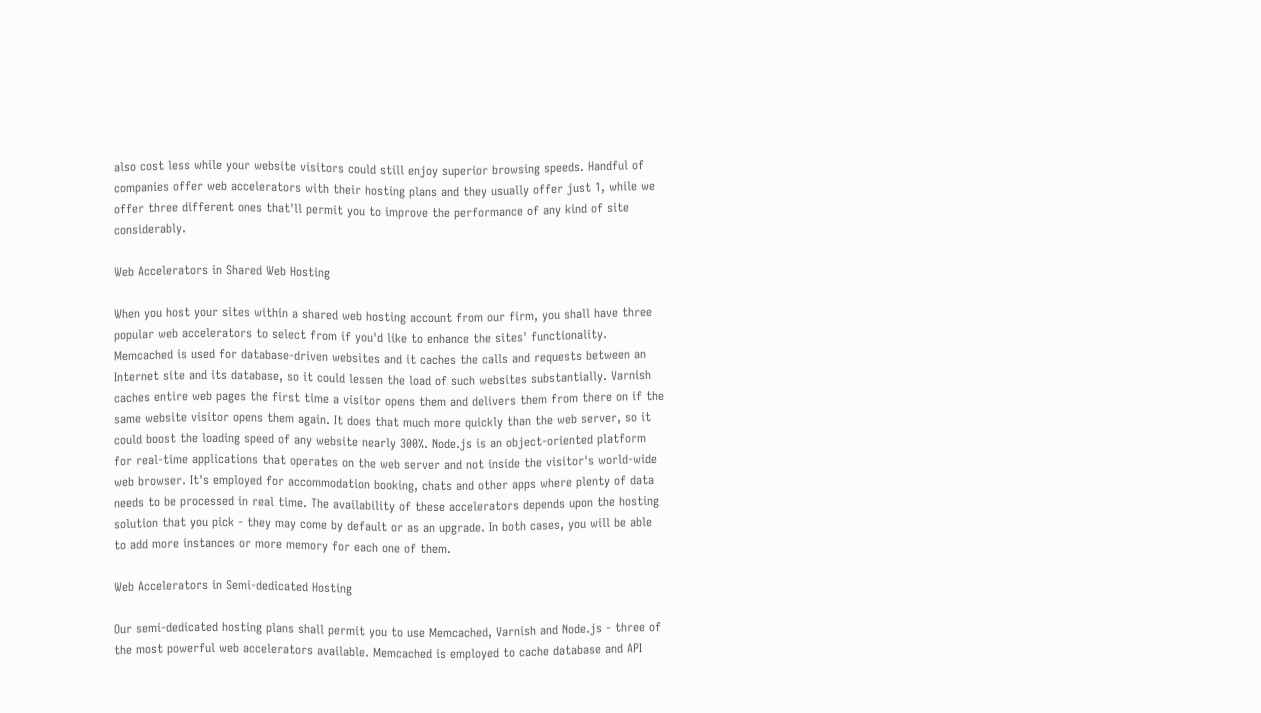also cost less while your website visitors could still enjoy superior browsing speeds. Handful of companies offer web accelerators with their hosting plans and they usually offer just 1, while we offer three different ones that'll permit you to improve the performance of any kind of site considerably.

Web Accelerators in Shared Web Hosting

When you host your sites within a shared web hosting account from our firm, you shall have three popular web accelerators to select from if you'd like to enhance the sites' functionality. Memcached is used for database-driven websites and it caches the calls and requests between an Internet site and its database, so it could lessen the load of such websites substantially. Varnish caches entire web pages the first time a visitor opens them and delivers them from there on if the same website visitor opens them again. It does that much more quickly than the web server, so it could boost the loading speed of any website nearly 300%. Node.js is an object-oriented platform for real-time applications that operates on the web server and not inside the visitor's world-wide web browser. It's employed for accommodation booking, chats and other apps where plenty of data needs to be processed in real time. The availability of these accelerators depends upon the hosting solution that you pick - they may come by default or as an upgrade. In both cases, you will be able to add more instances or more memory for each one of them.

Web Accelerators in Semi-dedicated Hosting

Our semi-dedicated hosting plans shall permit you to use Memcached, Varnish and Node.js - three of the most powerful web accelerators available. Memcached is employed to cache database and API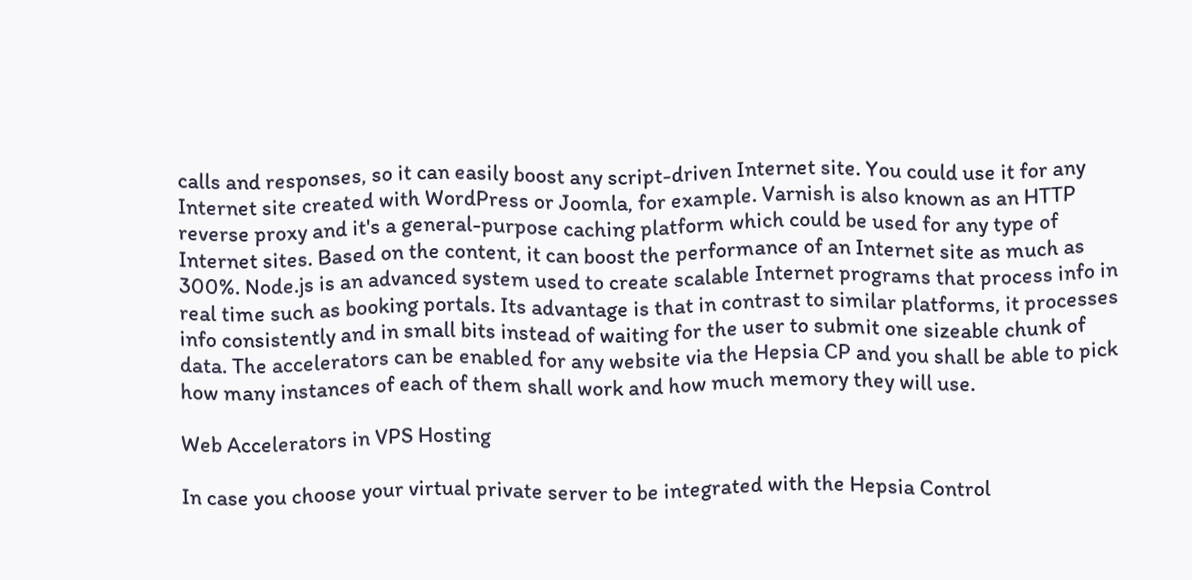calls and responses, so it can easily boost any script-driven Internet site. You could use it for any Internet site created with WordPress or Joomla, for example. Varnish is also known as an HTTP reverse proxy and it's a general-purpose caching platform which could be used for any type of Internet sites. Based on the content, it can boost the performance of an Internet site as much as 300%. Node.js is an advanced system used to create scalable Internet programs that process info in real time such as booking portals. Its advantage is that in contrast to similar platforms, it processes info consistently and in small bits instead of waiting for the user to submit one sizeable chunk of data. The accelerators can be enabled for any website via the Hepsia CP and you shall be able to pick how many instances of each of them shall work and how much memory they will use.

Web Accelerators in VPS Hosting

In case you choose your virtual private server to be integrated with the Hepsia Control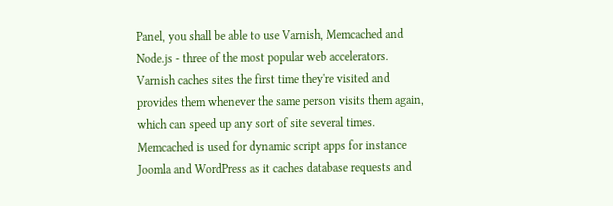Panel, you shall be able to use Varnish, Memcached and Node.js - three of the most popular web accelerators. Varnish caches sites the first time they're visited and provides them whenever the same person visits them again, which can speed up any sort of site several times. Memcached is used for dynamic script apps for instance Joomla and WordPress as it caches database requests and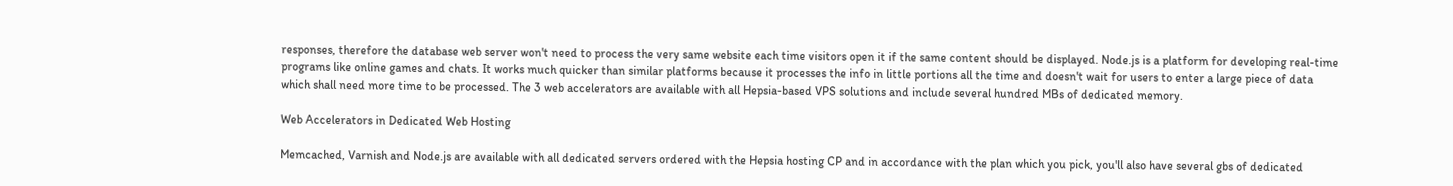responses, therefore the database web server won't need to process the very same website each time visitors open it if the same content should be displayed. Node.js is a platform for developing real-time programs like online games and chats. It works much quicker than similar platforms because it processes the info in little portions all the time and doesn't wait for users to enter a large piece of data which shall need more time to be processed. The 3 web accelerators are available with all Hepsia-based VPS solutions and include several hundred MBs of dedicated memory.

Web Accelerators in Dedicated Web Hosting

Memcached, Varnish and Node.js are available with all dedicated servers ordered with the Hepsia hosting CP and in accordance with the plan which you pick, you'll also have several gbs of dedicated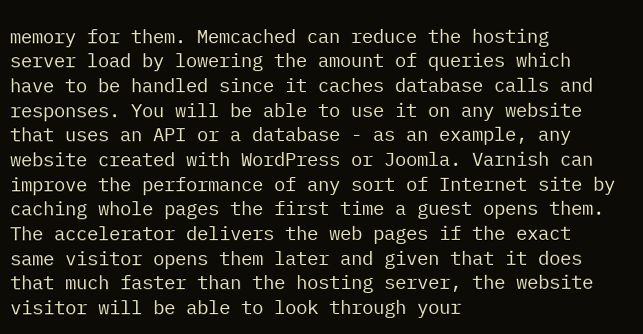memory for them. Memcached can reduce the hosting server load by lowering the amount of queries which have to be handled since it caches database calls and responses. You will be able to use it on any website that uses an API or a database - as an example, any website created with WordPress or Joomla. Varnish can improve the performance of any sort of Internet site by caching whole pages the first time a guest opens them. The accelerator delivers the web pages if the exact same visitor opens them later and given that it does that much faster than the hosting server, the website visitor will be able to look through your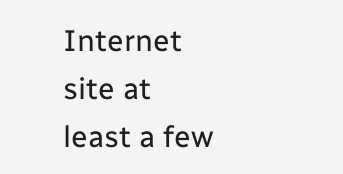Internet site at least a few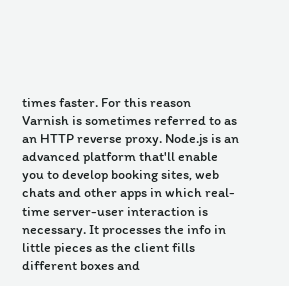times faster. For this reason Varnish is sometimes referred to as an HTTP reverse proxy. Node.js is an advanced platform that'll enable you to develop booking sites, web chats and other apps in which real-time server-user interaction is necessary. It processes the info in little pieces as the client fills different boxes and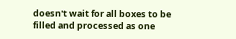doesn't wait for all boxes to be filled and processed as one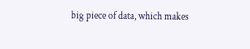big piece of data, which makes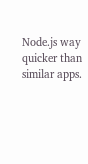Node.js way quicker than similar apps.